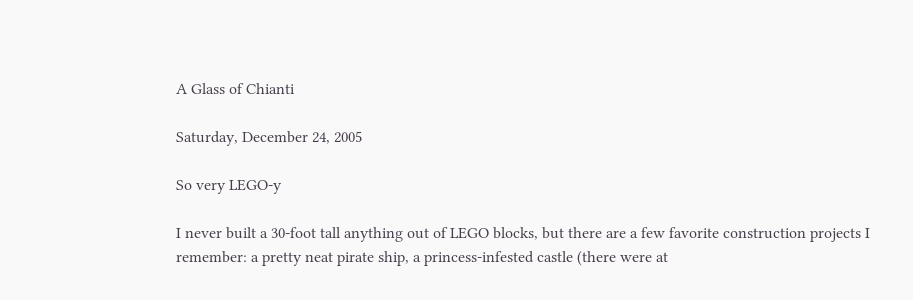A Glass of Chianti

Saturday, December 24, 2005

So very LEGO-y

I never built a 30-foot tall anything out of LEGO blocks, but there are a few favorite construction projects I remember: a pretty neat pirate ship, a princess-infested castle (there were at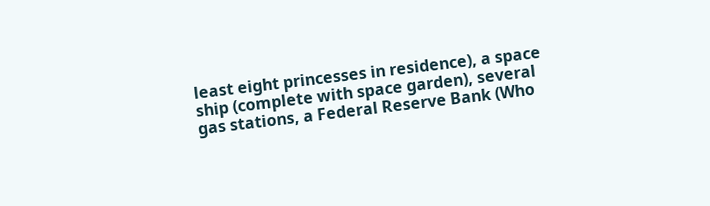least eight princesses in residence), a space ship (complete with space garden), several gas stations, a Federal Reserve Bank (Who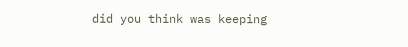did you think was keeping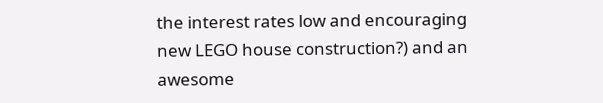the interest rates low and encouraging new LEGO house construction?) and an awesome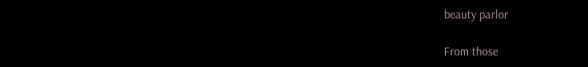beauty parlor

From those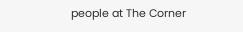people at The Corner